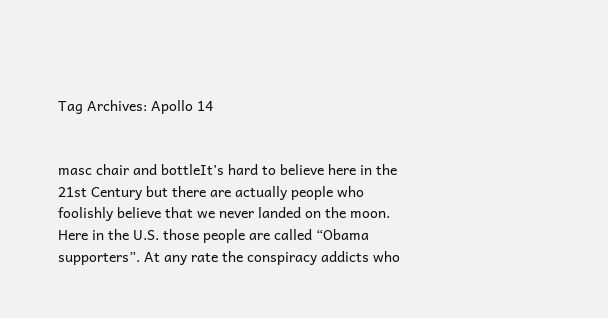Tag Archives: Apollo 14


masc chair and bottleIt’s hard to believe here in the 21st Century but there are actually people who foolishly believe that we never landed on the moon. Here in the U.S. those people are called “Obama supporters”. At any rate the conspiracy addicts who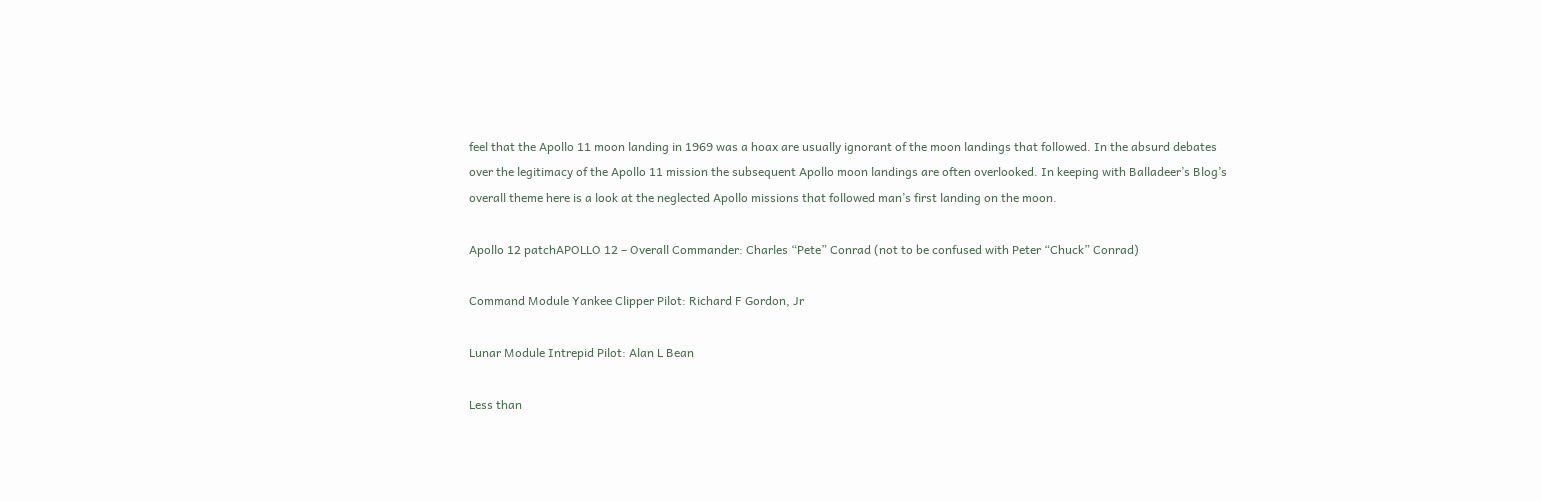feel that the Apollo 11 moon landing in 1969 was a hoax are usually ignorant of the moon landings that followed. In the absurd debates over the legitimacy of the Apollo 11 mission the subsequent Apollo moon landings are often overlooked. In keeping with Balladeer’s Blog’s overall theme here is a look at the neglected Apollo missions that followed man’s first landing on the moon.

Apollo 12 patchAPOLLO 12 – Overall Commander: Charles “Pete” Conrad (not to be confused with Peter “Chuck” Conrad)

Command Module Yankee Clipper Pilot: Richard F Gordon, Jr

Lunar Module Intrepid Pilot: Alan L Bean

Less than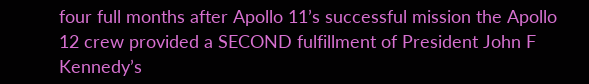four full months after Apollo 11’s successful mission the Apollo 12 crew provided a SECOND fulfillment of President John F Kennedy’s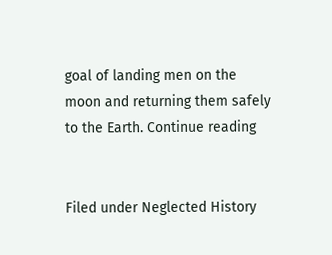goal of landing men on the moon and returning them safely to the Earth. Continue reading


Filed under Neglected History